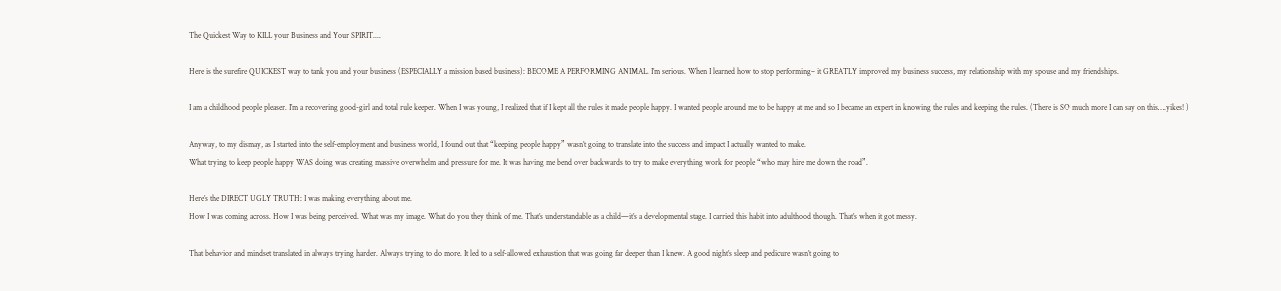The Quickest Way to KILL your Business and Your SPIRIT....

Here is the surefire QUICKEST way to tank you and your business (ESPECIALLY a mission based business): BECOME A PERFORMING ANIMAL. I’m serious. When I learned how to stop performing– it GREATLY improved my business success, my relationship with my spouse and my friendships.

I am a childhood people pleaser. I’m a recovering good-girl and total rule keeper. When I was young, I realized that if I kept all the rules it made people happy. I wanted people around me to be happy at me and so I became an expert in knowing the rules and keeping the rules. (There is SO much more I can say on this….yikes! )

Anyway, to my dismay, as I started into the self-employment and business world, I found out that “keeping people happy” wasn’t going to translate into the success and impact I actually wanted to make.
What trying to keep people happy WAS doing was creating massive overwhelm and pressure for me. It was having me bend over backwards to try to make everything work for people “who may hire me down the road”.

Here’s the DIRECT UGLY TRUTH: I was making everything about me.
How I was coming across. How I was being perceived. What was my image. What do you they think of me. That’s understandable as a child—it’s a developmental stage. I carried this habit into adulthood though. That’s when it got messy.

That behavior and mindset translated in always trying harder. Always trying to do more. It led to a self-allowed exhaustion that was going far deeper than I knew. A good night’s sleep and pedicure wasn’t going to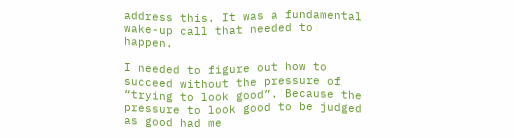address this. It was a fundamental wake-up call that needed to happen.

I needed to figure out how to succeed without the pressure of “trying to look good”. Because the pressure to look good to be judged as good had me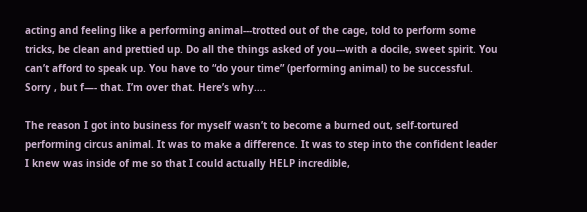acting and feeling like a performing animal---trotted out of the cage, told to perform some tricks, be clean and prettied up. Do all the things asked of you---with a docile, sweet spirit. You can’t afford to speak up. You have to “do your time” (performing animal) to be successful.
Sorry , but f—- that. I’m over that. Here’s why….

The reason I got into business for myself wasn’t to become a burned out, self-tortured performing circus animal. It was to make a difference. It was to step into the confident leader I knew was inside of me so that I could actually HELP incredible,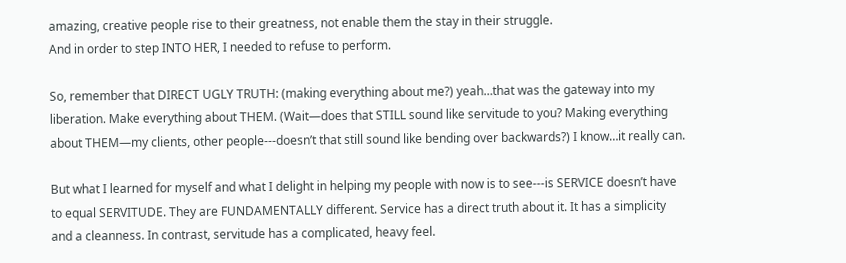amazing, creative people rise to their greatness, not enable them the stay in their struggle.
And in order to step INTO HER, I needed to refuse to perform.

So, remember that DIRECT UGLY TRUTH: (making everything about me?) yeah…that was the gateway into my liberation. Make everything about THEM. (Wait—does that STILL sound like servitude to you? Making everything about THEM—my clients, other people---doesn’t that still sound like bending over backwards?) I know…it really can.

But what I learned for myself and what I delight in helping my people with now is to see---is SERVICE doesn’t have to equal SERVITUDE. They are FUNDAMENTALLY different. Service has a direct truth about it. It has a simplicity and a cleanness. In contrast, servitude has a complicated, heavy feel.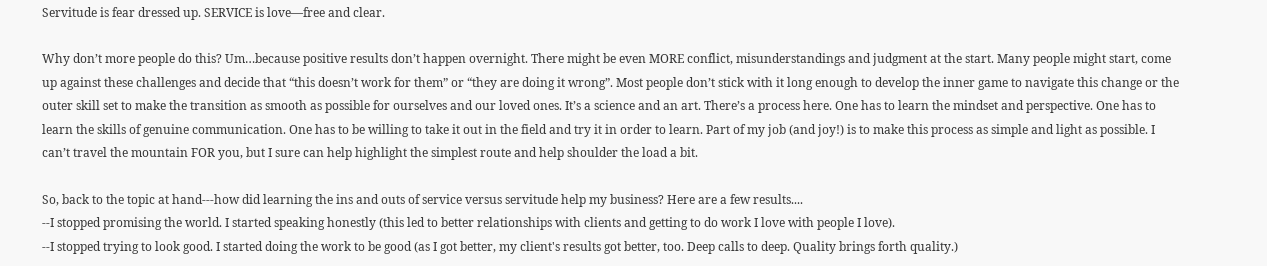Servitude is fear dressed up. SERVICE is love—free and clear.

Why don’t more people do this? Um…because positive results don’t happen overnight. There might be even MORE conflict, misunderstandings and judgment at the start. Many people might start, come up against these challenges and decide that “this doesn’t work for them” or “they are doing it wrong”. Most people don’t stick with it long enough to develop the inner game to navigate this change or the outer skill set to make the transition as smooth as possible for ourselves and our loved ones. It’s a science and an art. There’s a process here. One has to learn the mindset and perspective. One has to learn the skills of genuine communication. One has to be willing to take it out in the field and try it in order to learn. Part of my job (and joy!) is to make this process as simple and light as possible. I can’t travel the mountain FOR you, but I sure can help highlight the simplest route and help shoulder the load a bit.

So, back to the topic at hand---how did learning the ins and outs of service versus servitude help my business? Here are a few results....
--I stopped promising the world. I started speaking honestly (this led to better relationships with clients and getting to do work I love with people I love).
--I stopped trying to look good. I started doing the work to be good (as I got better, my client's results got better, too. Deep calls to deep. Quality brings forth quality.)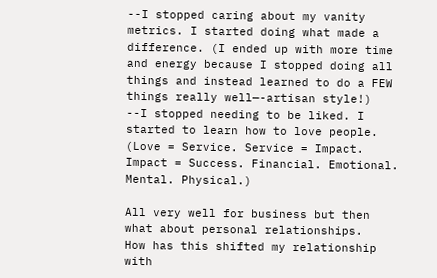--I stopped caring about my vanity metrics. I started doing what made a difference. (I ended up with more time and energy because I stopped doing all things and instead learned to do a FEW things really well—-artisan style!)
--I stopped needing to be liked. I started to learn how to love people. (Love = Service. Service = Impact. Impact = Success. Financial. Emotional. Mental. Physical.)

All very well for business but then what about personal relationships.
How has this shifted my relationship with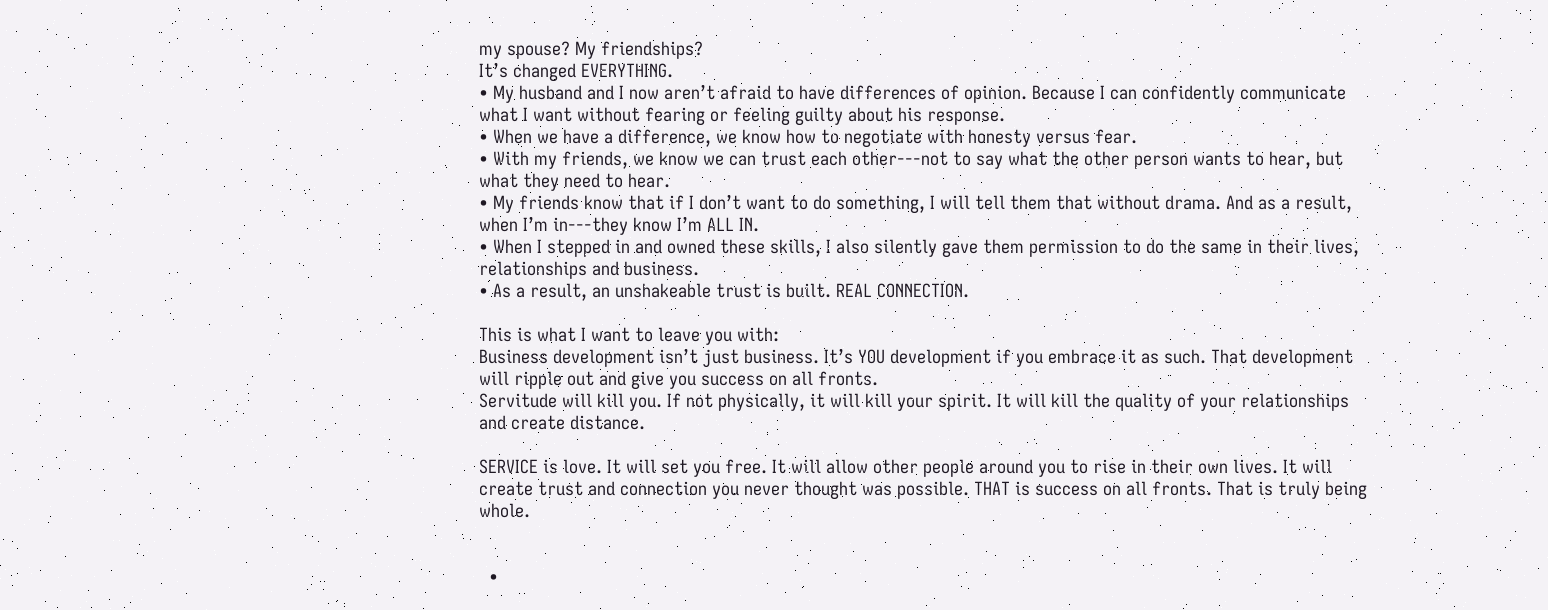my spouse? My friendships?
It’s changed EVERYTHING.
• My husband and I now aren’t afraid to have differences of opinion. Because I can confidently communicate what I want without fearing or feeling guilty about his response.
• When we have a difference, we know how to negotiate with honesty versus fear.
• With my friends, we know we can trust each other---not to say what the other person wants to hear, but what they need to hear.
• My friends know that if I don’t want to do something, I will tell them that without drama. And as a result, when I’m in---they know I’m ALL IN.
• When I stepped in and owned these skills, I also silently gave them permission to do the same in their lives, relationships and business.
• As a result, an unshakeable trust is built. REAL CONNECTION.

This is what I want to leave you with:
Business development isn’t just business. It’s YOU development if you embrace it as such. That development will ripple out and give you success on all fronts.
Servitude will kill you. If not physically, it will kill your spirit. It will kill the quality of your relationships and create distance.

SERVICE is love. It will set you free. It will allow other people around you to rise in their own lives. It will create trust and connection you never thought was possible. THAT is success on all fronts. That is truly being whole.


  •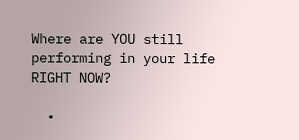Where are YOU still performing in your life RIGHT NOW?

  •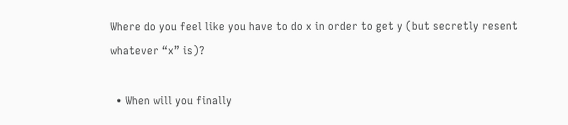Where do you feel like you have to do x in order to get y (but secretly resent whatever “x” is)?

  • When will you finally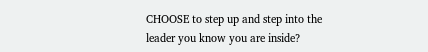CHOOSE to step up and step into the leader you know you are inside?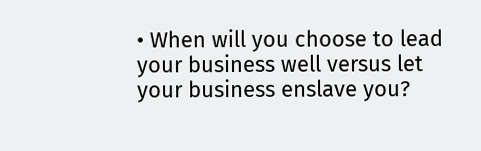• When will you choose to lead your business well versus let your business enslave you?